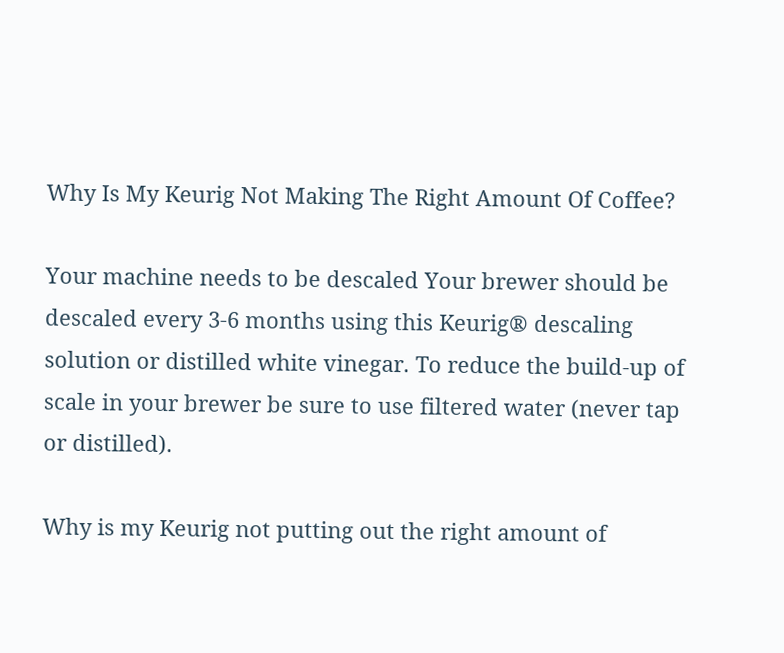Why Is My Keurig Not Making The Right Amount Of Coffee?

Your machine needs to be descaled Your brewer should be descaled every 3-6 months using this Keurig® descaling solution or distilled white vinegar. To reduce the build-up of scale in your brewer be sure to use filtered water (never tap or distilled).

Why is my Keurig not putting out the right amount of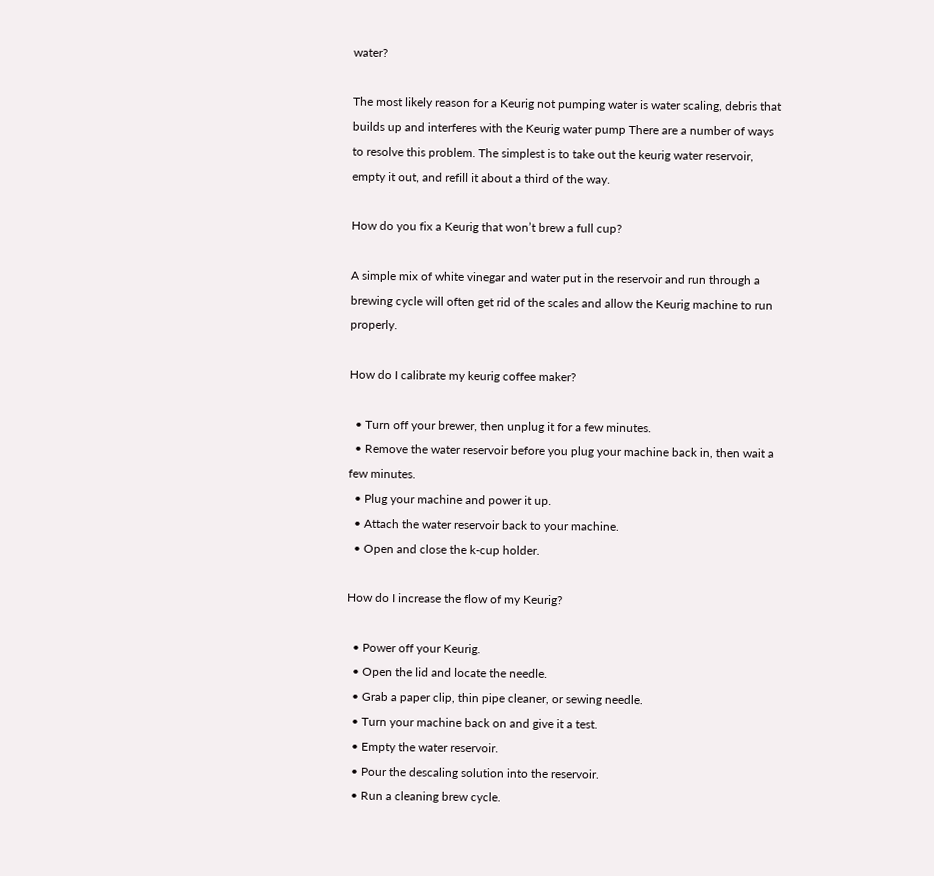water?

The most likely reason for a Keurig not pumping water is water scaling, debris that builds up and interferes with the Keurig water pump There are a number of ways to resolve this problem. The simplest is to take out the keurig water reservoir, empty it out, and refill it about a third of the way.

How do you fix a Keurig that won’t brew a full cup?

A simple mix of white vinegar and water put in the reservoir and run through a brewing cycle will often get rid of the scales and allow the Keurig machine to run properly.

How do I calibrate my keurig coffee maker?

  • Turn off your brewer, then unplug it for a few minutes.
  • Remove the water reservoir before you plug your machine back in, then wait a few minutes.
  • Plug your machine and power it up.
  • Attach the water reservoir back to your machine.
  • Open and close the k-cup holder.

How do I increase the flow of my Keurig?

  • Power off your Keurig.
  • Open the lid and locate the needle.
  • Grab a paper clip, thin pipe cleaner, or sewing needle.
  • Turn your machine back on and give it a test.
  • Empty the water reservoir.
  • Pour the descaling solution into the reservoir.
  • Run a cleaning brew cycle.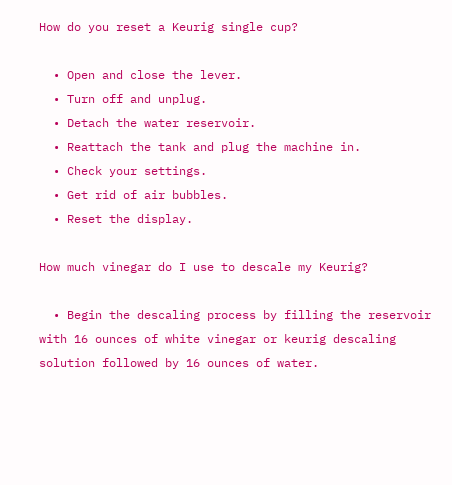How do you reset a Keurig single cup?

  • Open and close the lever.
  • Turn off and unplug.
  • Detach the water reservoir.
  • Reattach the tank and plug the machine in.
  • Check your settings.
  • Get rid of air bubbles.
  • Reset the display.

How much vinegar do I use to descale my Keurig?

  • Begin the descaling process by filling the reservoir with 16 ounces of white vinegar or keurig descaling solution followed by 16 ounces of water.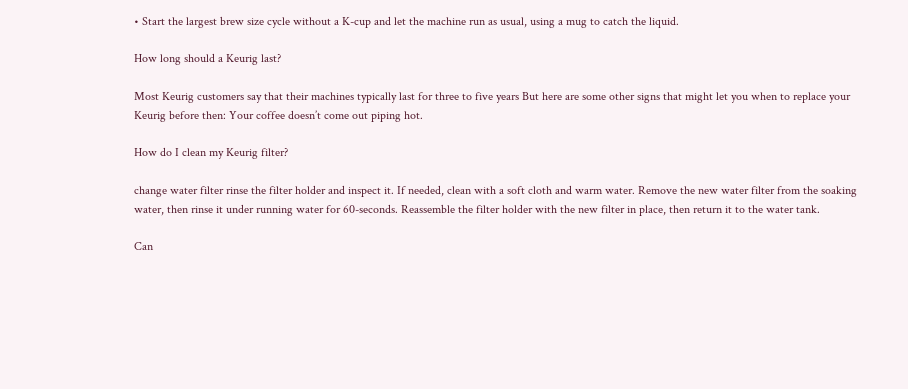• Start the largest brew size cycle without a K-cup and let the machine run as usual, using a mug to catch the liquid.

How long should a Keurig last?

Most Keurig customers say that their machines typically last for three to five years But here are some other signs that might let you when to replace your Keurig before then: Your coffee doesn’t come out piping hot.

How do I clean my Keurig filter?

change water filter rinse the filter holder and inspect it. If needed, clean with a soft cloth and warm water. Remove the new water filter from the soaking water, then rinse it under running water for 60-seconds. Reassemble the filter holder with the new filter in place, then return it to the water tank.

Can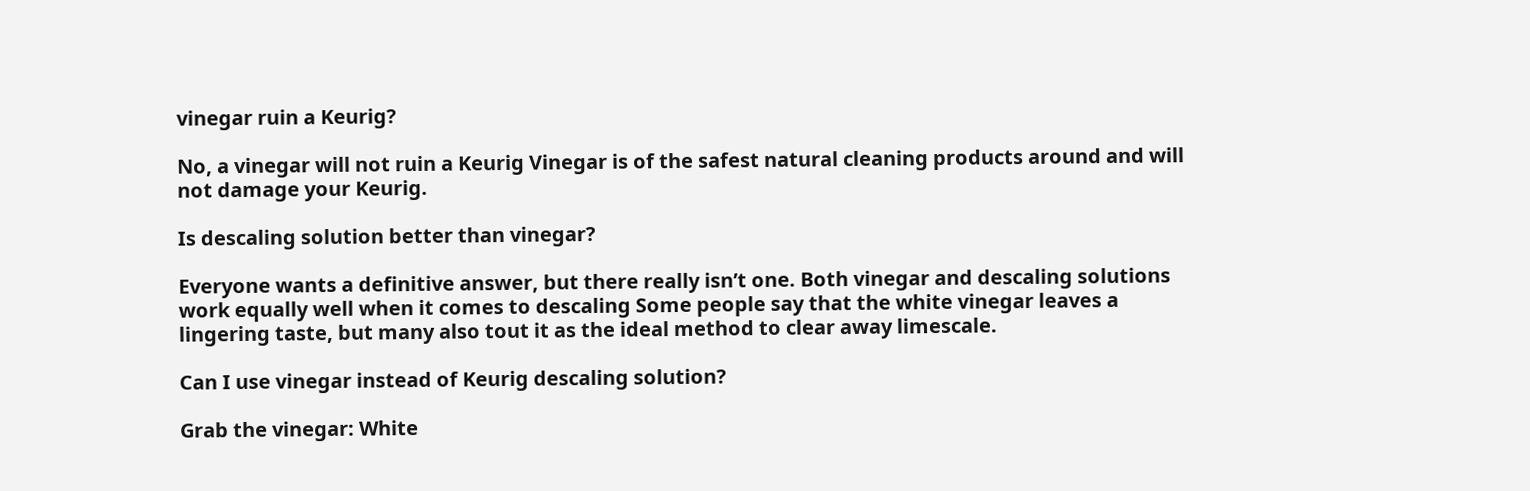vinegar ruin a Keurig?

No, a vinegar will not ruin a Keurig Vinegar is of the safest natural cleaning products around and will not damage your Keurig.

Is descaling solution better than vinegar?

Everyone wants a definitive answer, but there really isn’t one. Both vinegar and descaling solutions work equally well when it comes to descaling Some people say that the white vinegar leaves a lingering taste, but many also tout it as the ideal method to clear away limescale.

Can I use vinegar instead of Keurig descaling solution?

Grab the vinegar: White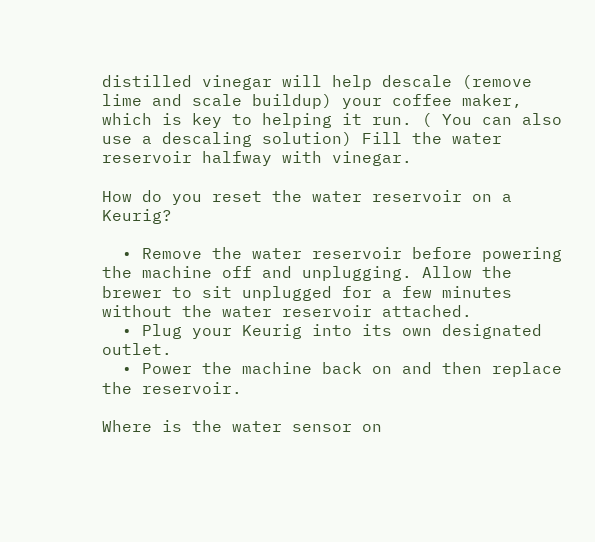distilled vinegar will help descale (remove lime and scale buildup) your coffee maker, which is key to helping it run. ( You can also use a descaling solution) Fill the water reservoir halfway with vinegar.

How do you reset the water reservoir on a Keurig?

  • Remove the water reservoir before powering the machine off and unplugging. Allow the brewer to sit unplugged for a few minutes without the water reservoir attached.
  • Plug your Keurig into its own designated outlet.
  • Power the machine back on and then replace the reservoir.

Where is the water sensor on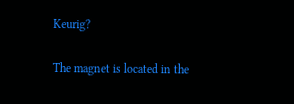Keurig?

The magnet is located in the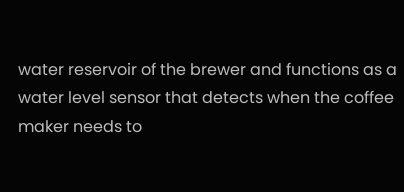water reservoir of the brewer and functions as a water level sensor that detects when the coffee maker needs to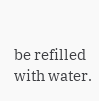be refilled with water.